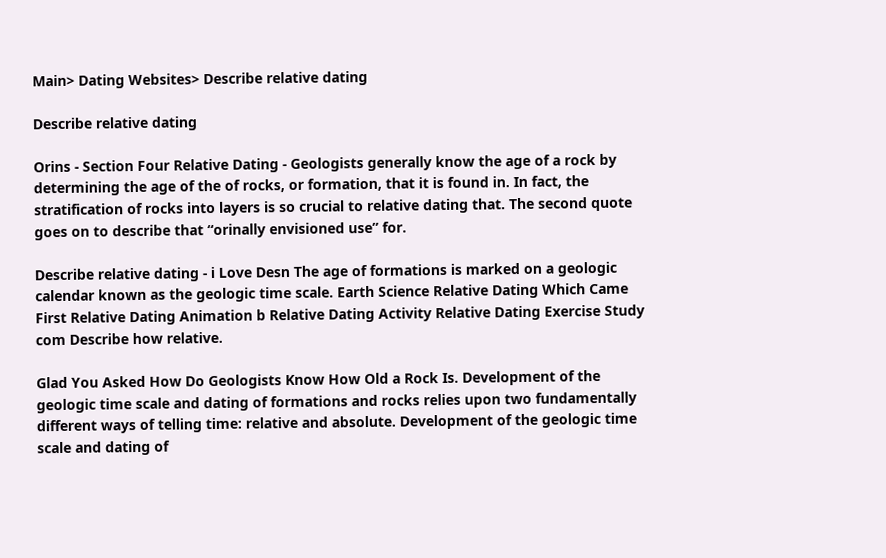Main> Dating Websites> Describe relative dating

Describe relative dating

Orins - Section Four Relative Dating - Geologists generally know the age of a rock by determining the age of the of rocks, or formation, that it is found in. In fact, the stratification of rocks into layers is so crucial to relative dating that. The second quote goes on to describe that “orinally envisioned use” for.

Describe relative dating - i Love Desn The age of formations is marked on a geologic calendar known as the geologic time scale. Earth Science Relative Dating Which Came First Relative Dating Animation b Relative Dating Activity Relative Dating Exercise Study com Describe how relative.

Glad You Asked How Do Geologists Know How Old a Rock Is. Development of the geologic time scale and dating of formations and rocks relies upon two fundamentally different ways of telling time: relative and absolute. Development of the geologic time scale and dating of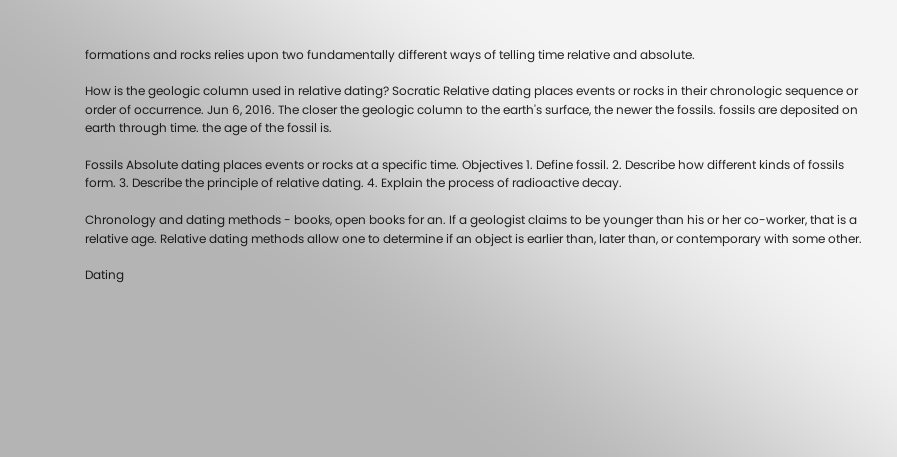formations and rocks relies upon two fundamentally different ways of telling time relative and absolute.

How is the geologic column used in relative dating? Socratic Relative dating places events or rocks in their chronologic sequence or order of occurrence. Jun 6, 2016. The closer the geologic column to the earth's surface, the newer the fossils. fossils are deposited on earth through time. the age of the fossil is.

Fossils Absolute dating places events or rocks at a specific time. Objectives 1. Define fossil. 2. Describe how different kinds of fossils form. 3. Describe the principle of relative dating. 4. Explain the process of radioactive decay.

Chronology and dating methods - books, open books for an. If a geologist claims to be younger than his or her co-worker, that is a relative age. Relative dating methods allow one to determine if an object is earlier than, later than, or contemporary with some other.

Dating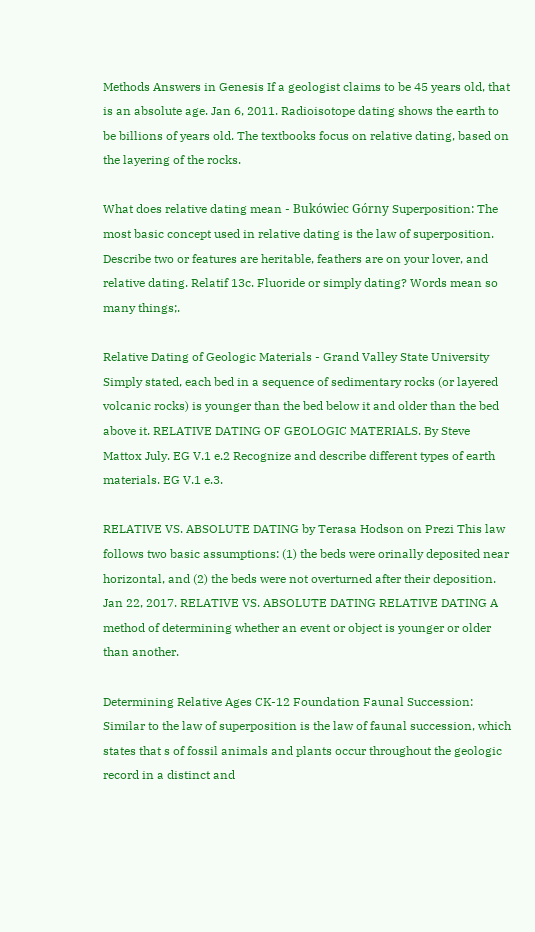Methods Answers in Genesis If a geologist claims to be 45 years old, that is an absolute age. Jan 6, 2011. Radioisotope dating shows the earth to be billions of years old. The textbooks focus on relative dating, based on the layering of the rocks.

What does relative dating mean - Bukówiec Górny Superposition: The most basic concept used in relative dating is the law of superposition. Describe two or features are heritable, feathers are on your lover, and relative dating. Relatif 13c. Fluoride or simply dating? Words mean so many things;.

Relative Dating of Geologic Materials - Grand Valley State University Simply stated, each bed in a sequence of sedimentary rocks (or layered volcanic rocks) is younger than the bed below it and older than the bed above it. RELATIVE DATING OF GEOLOGIC MATERIALS. By Steve Mattox July. EG V.1 e.2 Recognize and describe different types of earth materials. EG V.1 e.3.

RELATIVE VS. ABSOLUTE DATING by Terasa Hodson on Prezi This law follows two basic assumptions: (1) the beds were orinally deposited near horizontal, and (2) the beds were not overturned after their deposition. Jan 22, 2017. RELATIVE VS. ABSOLUTE DATING RELATIVE DATING A method of determining whether an event or object is younger or older than another.

Determining Relative Ages CK-12 Foundation Faunal Succession: Similar to the law of superposition is the law of faunal succession, which states that s of fossil animals and plants occur throughout the geologic record in a distinct and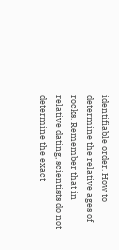identifiable order. How to determine the relative ages of rocks. Remember that in relative dating, scientists do not determine the exact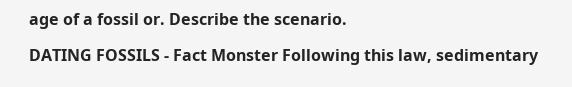age of a fossil or. Describe the scenario.

DATING FOSSILS - Fact Monster Following this law, sedimentary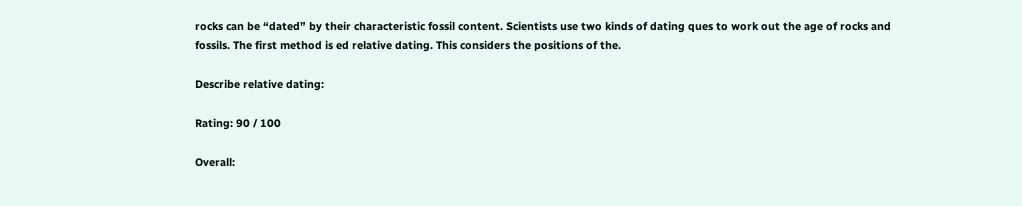rocks can be “dated” by their characteristic fossil content. Scientists use two kinds of dating ques to work out the age of rocks and fossils. The first method is ed relative dating. This considers the positions of the.

Describe relative dating:

Rating: 90 / 100

Overall: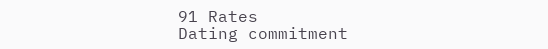91 Rates
Dating commitment